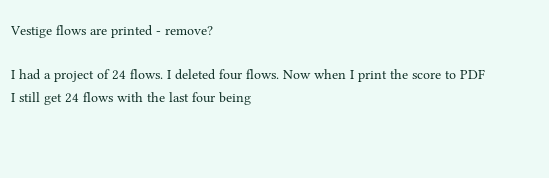Vestige flows are printed - remove?

I had a project of 24 flows. I deleted four flows. Now when I print the score to PDF I still get 24 flows with the last four being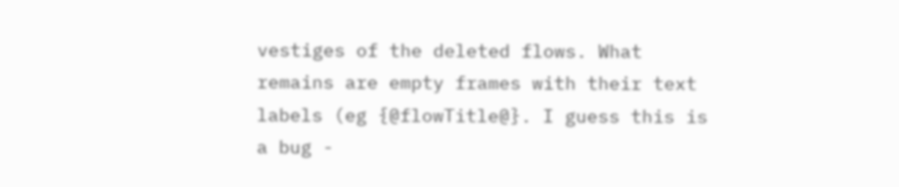vestiges of the deleted flows. What remains are empty frames with their text labels (eg {@flowTitle@}. I guess this is a bug -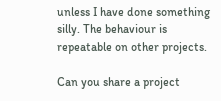unless I have done something silly. The behaviour is repeatable on other projects.

Can you share a project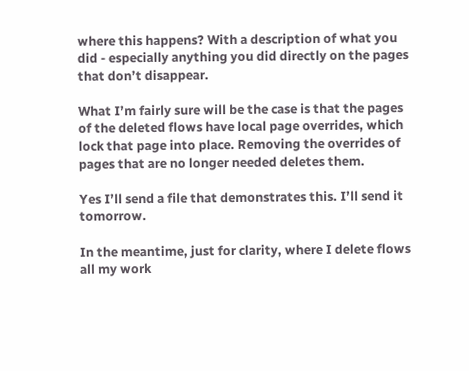where this happens? With a description of what you did - especially anything you did directly on the pages that don’t disappear.

What I’m fairly sure will be the case is that the pages of the deleted flows have local page overrides, which lock that page into place. Removing the overrides of pages that are no longer needed deletes them.

Yes I’ll send a file that demonstrates this. I’ll send it tomorrow.

In the meantime, just for clarity, where I delete flows all my work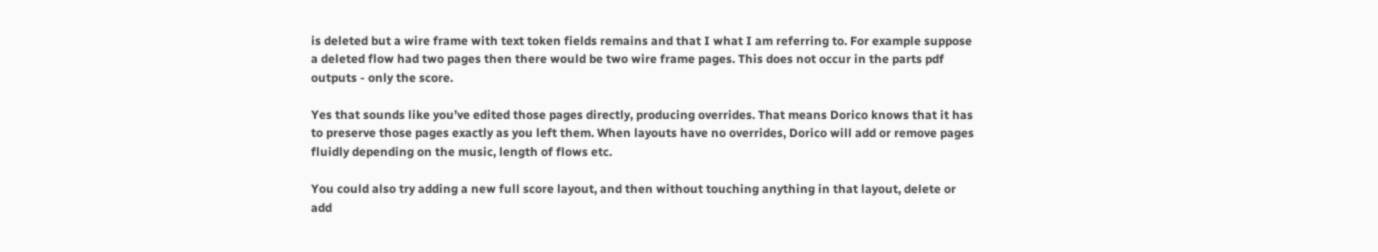is deleted but a wire frame with text token fields remains and that I what I am referring to. For example suppose a deleted flow had two pages then there would be two wire frame pages. This does not occur in the parts pdf outputs - only the score.

Yes that sounds like you’ve edited those pages directly, producing overrides. That means Dorico knows that it has to preserve those pages exactly as you left them. When layouts have no overrides, Dorico will add or remove pages fluidly depending on the music, length of flows etc.

You could also try adding a new full score layout, and then without touching anything in that layout, delete or add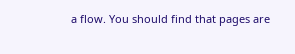a flow. You should find that pages are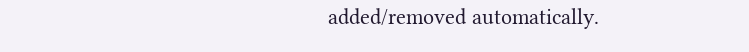added/removed automatically.